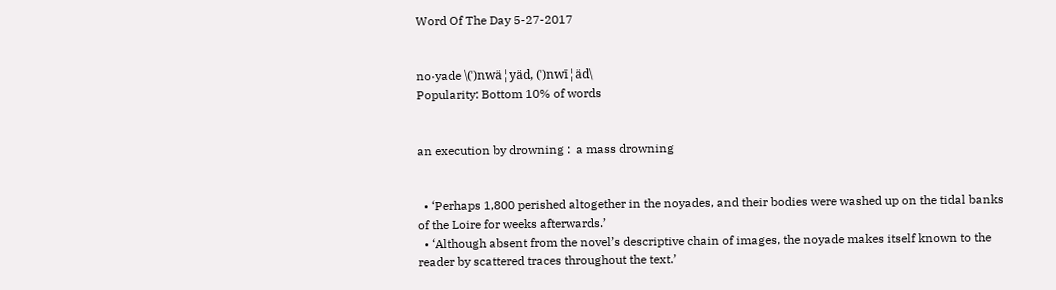Word Of The Day 5-27-2017


no·yade \(ˈ)nwä¦yäd, (ˈ)nwī¦äd\
Popularity: Bottom 10% of words


an execution by drowning :  a mass drowning


  • ‘Perhaps 1,800 perished altogether in the noyades, and their bodies were washed up on the tidal banks of the Loire for weeks afterwards.’
  • ‘Although absent from the novel’s descriptive chain of images, the noyade makes itself known to the reader by scattered traces throughout the text.’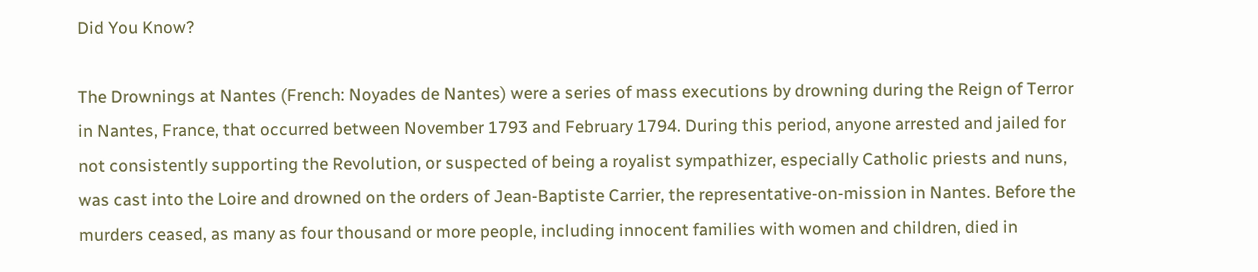Did You Know?

The Drownings at Nantes (French: Noyades de Nantes) were a series of mass executions by drowning during the Reign of Terror in Nantes, France, that occurred between November 1793 and February 1794. During this period, anyone arrested and jailed for not consistently supporting the Revolution, or suspected of being a royalist sympathizer, especially Catholic priests and nuns, was cast into the Loire and drowned on the orders of Jean-Baptiste Carrier, the representative-on-mission in Nantes. Before the murders ceased, as many as four thousand or more people, including innocent families with women and children, died in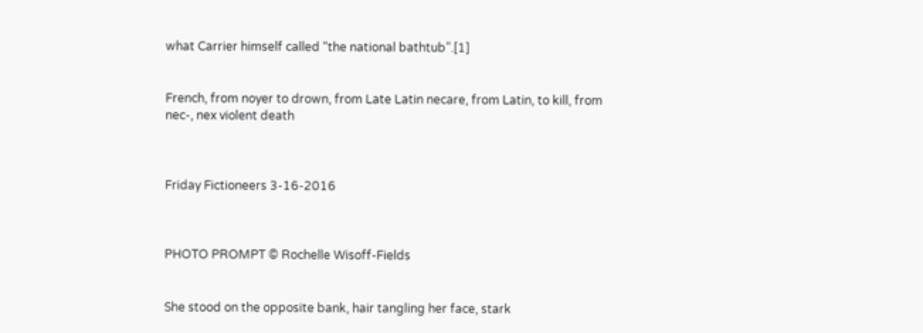what Carrier himself called “the national bathtub”.[1]


French, from noyer to drown, from Late Latin necare, from Latin, to kill, from nec-, nex violent death



Friday Fictioneers 3-16-2016



PHOTO PROMPT © Rochelle Wisoff-Fields


She stood on the opposite bank, hair tangling her face, stark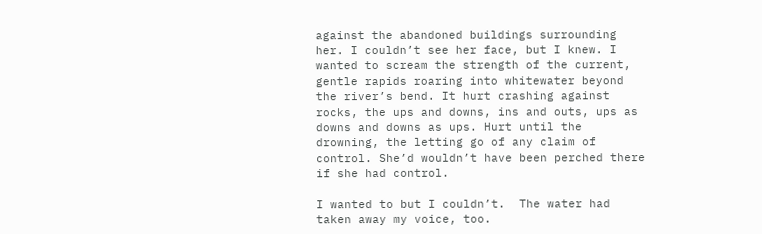against the abandoned buildings surrounding her. I couldn’t see her face, but I knew. I wanted to scream the strength of the current, gentle rapids roaring into whitewater beyond the river’s bend. It hurt crashing against rocks, the ups and downs, ins and outs, ups as downs and downs as ups. Hurt until the drowning, the letting go of any claim of control. She’d wouldn’t have been perched there if she had control.

I wanted to but I couldn’t.  The water had taken away my voice, too.